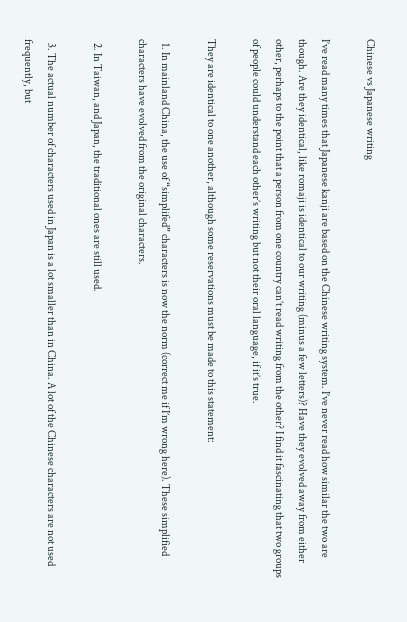Chinese vs Japanese writing

I’ve read many times that Japanese kanji are based on the Chinese writing system. I’ve never read how similar the two are though. Are they identical, like romaji is identical to our writing (minus a few letters)? Have they evolved away from either other, perhaps to the point that a person from one country can’t read writing from the other? I find it fascinating that two groups of people could understand each other’s writing but not their oral language, if it’s true.

They are identical to one another, although some reservations must be made to this statement:

  1. In mainland China, the use of “simplifed” characters is now the norm (correct me if I’m wrong here). These simplified characters have evolved from the original characters.

  2. In Taiwan, and Japan, the traditional ones are still used.

  3. The actual number of characters used in Japan is a lot smaller than in China. A lot of the Chinese characters are not used frequently, but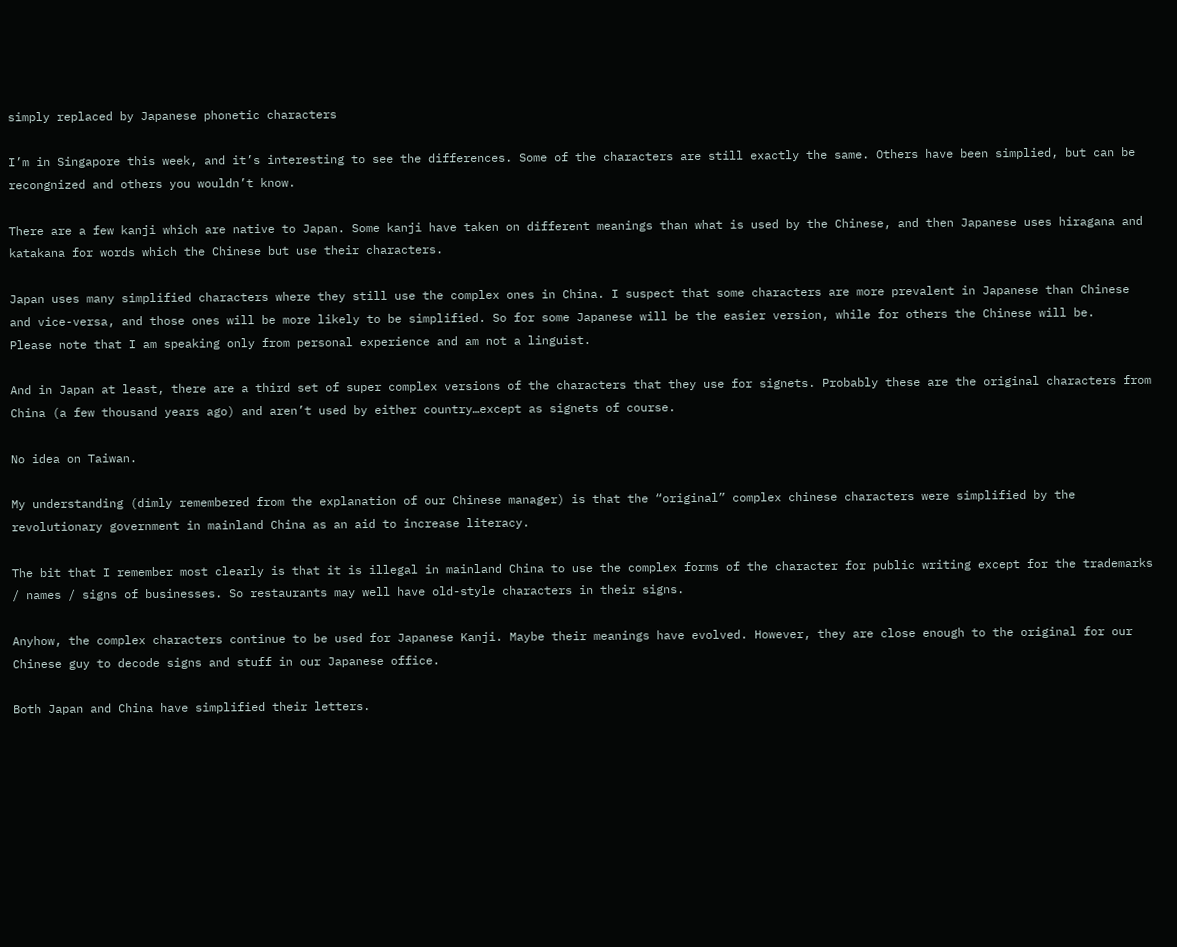simply replaced by Japanese phonetic characters

I’m in Singapore this week, and it’s interesting to see the differences. Some of the characters are still exactly the same. Others have been simplied, but can be recongnized and others you wouldn’t know.

There are a few kanji which are native to Japan. Some kanji have taken on different meanings than what is used by the Chinese, and then Japanese uses hiragana and katakana for words which the Chinese but use their characters.

Japan uses many simplified characters where they still use the complex ones in China. I suspect that some characters are more prevalent in Japanese than Chinese and vice-versa, and those ones will be more likely to be simplified. So for some Japanese will be the easier version, while for others the Chinese will be.
Please note that I am speaking only from personal experience and am not a linguist.

And in Japan at least, there are a third set of super complex versions of the characters that they use for signets. Probably these are the original characters from China (a few thousand years ago) and aren’t used by either country…except as signets of course.

No idea on Taiwan.

My understanding (dimly remembered from the explanation of our Chinese manager) is that the “original” complex chinese characters were simplified by the revolutionary government in mainland China as an aid to increase literacy.

The bit that I remember most clearly is that it is illegal in mainland China to use the complex forms of the character for public writing except for the trademarks / names / signs of businesses. So restaurants may well have old-style characters in their signs.

Anyhow, the complex characters continue to be used for Japanese Kanji. Maybe their meanings have evolved. However, they are close enough to the original for our Chinese guy to decode signs and stuff in our Japanese office.

Both Japan and China have simplified their letters.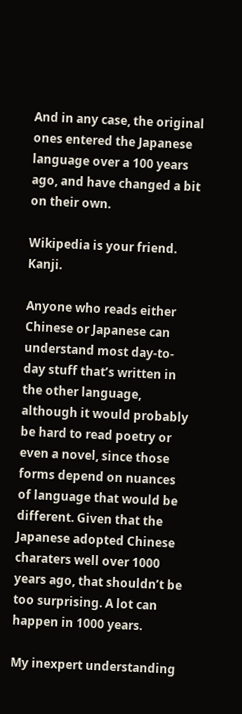And in any case, the original ones entered the Japanese language over a 100 years ago, and have changed a bit on their own.

Wikipedia is your friend. Kanji.

Anyone who reads either Chinese or Japanese can understand most day-to-day stuff that’s written in the other language, although it would probably be hard to read poetry or even a novel, since those forms depend on nuances of language that would be different. Given that the Japanese adopted Chinese charaters well over 1000 years ago, that shouldn’t be too surprising. A lot can happen in 1000 years.

My inexpert understanding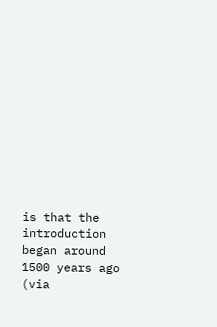is that the introduction began around 1500 years ago (via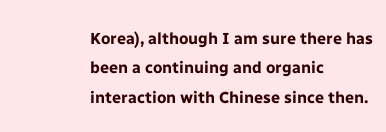Korea), although I am sure there has been a continuing and organic interaction with Chinese since then.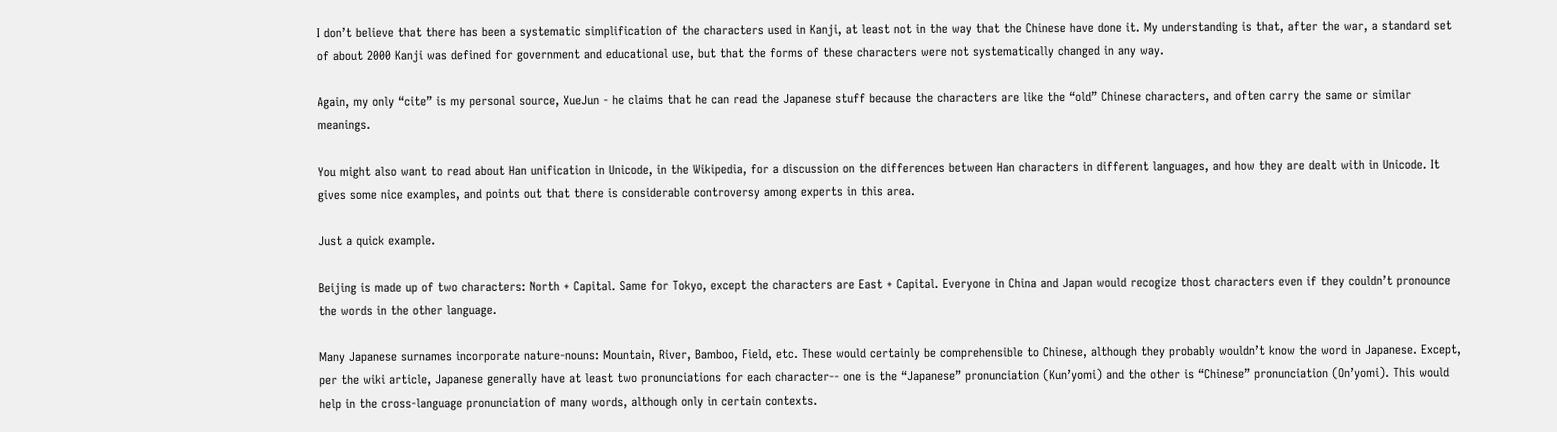I don’t believe that there has been a systematic simplification of the characters used in Kanji, at least not in the way that the Chinese have done it. My understanding is that, after the war, a standard set of about 2000 Kanji was defined for government and educational use, but that the forms of these characters were not systematically changed in any way.

Again, my only “cite” is my personal source, XueJun - he claims that he can read the Japanese stuff because the characters are like the “old” Chinese characters, and often carry the same or similar meanings.

You might also want to read about Han unification in Unicode, in the Wikipedia, for a discussion on the differences between Han characters in different languages, and how they are dealt with in Unicode. It gives some nice examples, and points out that there is considerable controversy among experts in this area.

Just a quick example.

Beijing is made up of two characters: North + Capital. Same for Tokyo, except the characters are East + Capital. Everyone in China and Japan would recogize thost characters even if they couldn’t pronounce the words in the other language.

Many Japanese surnames incorporate nature-nouns: Mountain, River, Bamboo, Field, etc. These would certainly be comprehensible to Chinese, although they probably wouldn’t know the word in Japanese. Except, per the wiki article, Japanese generally have at least two pronunciations for each character-- one is the “Japanese” pronunciation (Kun’yomi) and the other is “Chinese” pronunciation (On’yomi). This would help in the cross-language pronunciation of many words, although only in certain contexts.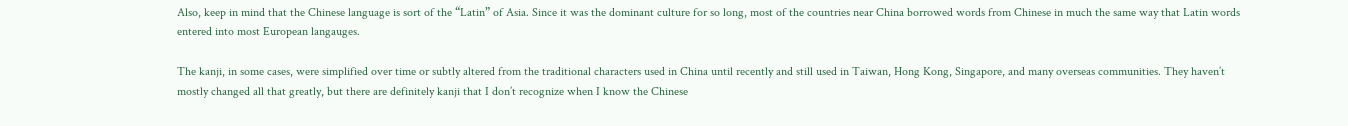Also, keep in mind that the Chinese language is sort of the “Latin” of Asia. Since it was the dominant culture for so long, most of the countries near China borrowed words from Chinese in much the same way that Latin words entered into most European langauges.

The kanji, in some cases, were simplified over time or subtly altered from the traditional characters used in China until recently and still used in Taiwan, Hong Kong, Singapore, and many overseas communities. They haven’t mostly changed all that greatly, but there are definitely kanji that I don’t recognize when I know the Chinese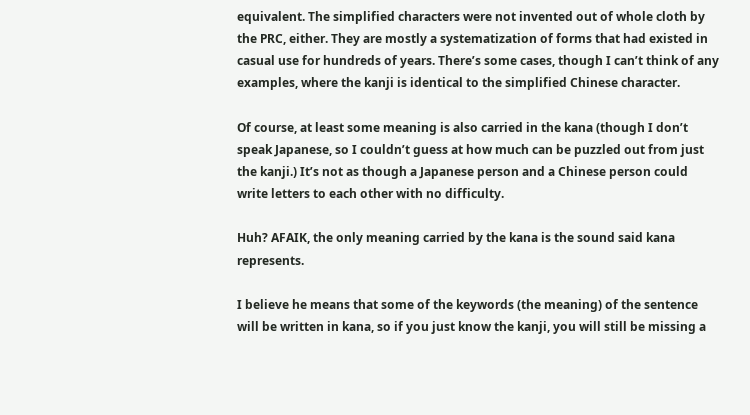equivalent. The simplified characters were not invented out of whole cloth by the PRC, either. They are mostly a systematization of forms that had existed in casual use for hundreds of years. There’s some cases, though I can’t think of any examples, where the kanji is identical to the simplified Chinese character.

Of course, at least some meaning is also carried in the kana (though I don’t speak Japanese, so I couldn’t guess at how much can be puzzled out from just the kanji.) It’s not as though a Japanese person and a Chinese person could write letters to each other with no difficulty.

Huh? AFAIK, the only meaning carried by the kana is the sound said kana represents.

I believe he means that some of the keywords (the meaning) of the sentence will be written in kana, so if you just know the kanji, you will still be missing a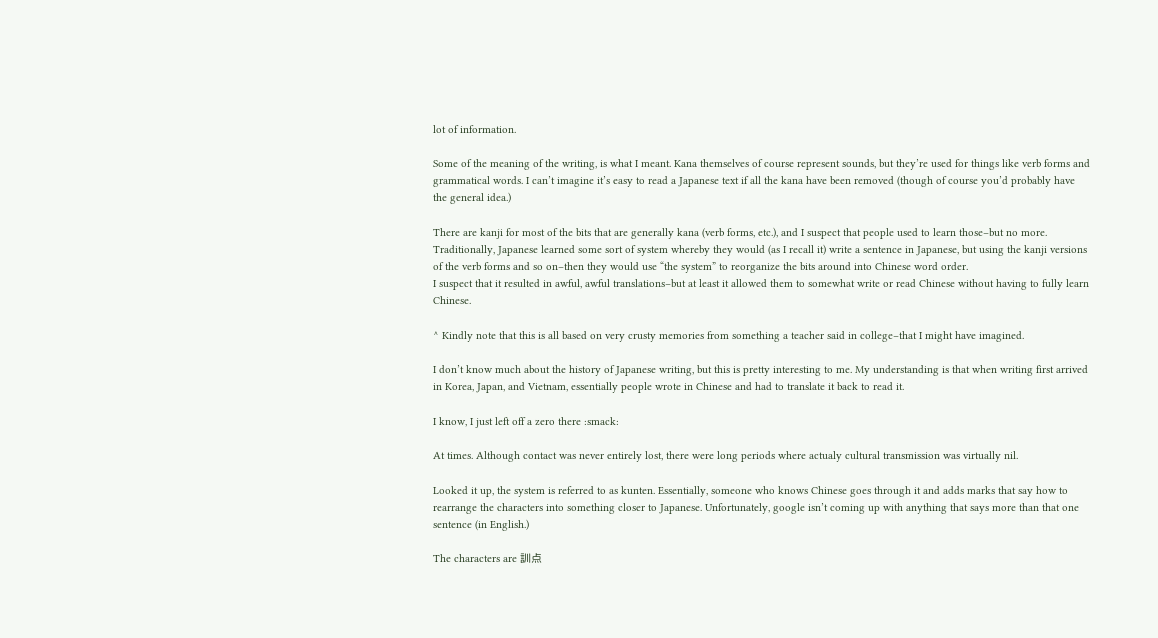lot of information.

Some of the meaning of the writing, is what I meant. Kana themselves of course represent sounds, but they’re used for things like verb forms and grammatical words. I can’t imagine it’s easy to read a Japanese text if all the kana have been removed (though of course you’d probably have the general idea.)

There are kanji for most of the bits that are generally kana (verb forms, etc.), and I suspect that people used to learn those–but no more.
Traditionally, Japanese learned some sort of system whereby they would (as I recall it) write a sentence in Japanese, but using the kanji versions of the verb forms and so on–then they would use “the system” to reorganize the bits around into Chinese word order.
I suspect that it resulted in awful, awful translations–but at least it allowed them to somewhat write or read Chinese without having to fully learn Chinese.

^ Kindly note that this is all based on very crusty memories from something a teacher said in college–that I might have imagined.

I don’t know much about the history of Japanese writing, but this is pretty interesting to me. My understanding is that when writing first arrived in Korea, Japan, and Vietnam, essentially people wrote in Chinese and had to translate it back to read it.

I know, I just left off a zero there :smack:

At times. Although contact was never entirely lost, there were long periods where actualy cultural transmission was virtually nil.

Looked it up, the system is referred to as kunten. Essentially, someone who knows Chinese goes through it and adds marks that say how to rearrange the characters into something closer to Japanese. Unfortunately, google isn’t coming up with anything that says more than that one sentence (in English.)

The characters are 訓点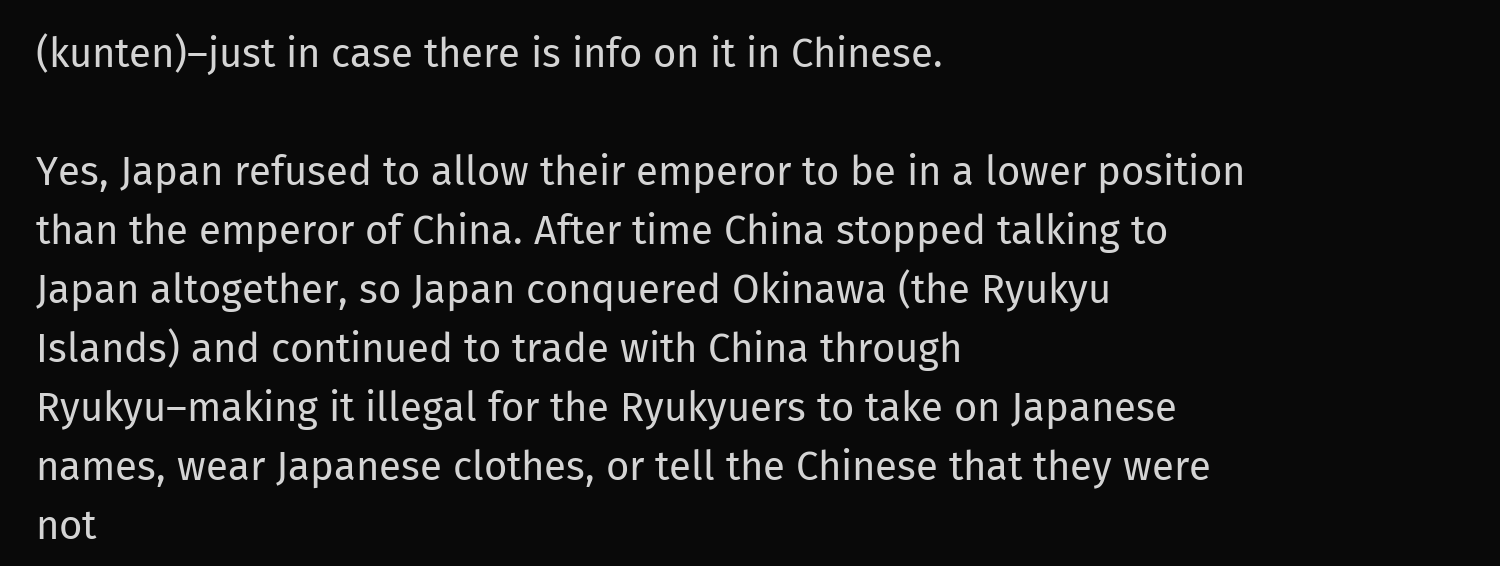(kunten)–just in case there is info on it in Chinese.

Yes, Japan refused to allow their emperor to be in a lower position than the emperor of China. After time China stopped talking to Japan altogether, so Japan conquered Okinawa (the Ryukyu Islands) and continued to trade with China through Ryukyu–making it illegal for the Ryukyuers to take on Japanese names, wear Japanese clothes, or tell the Chinese that they were not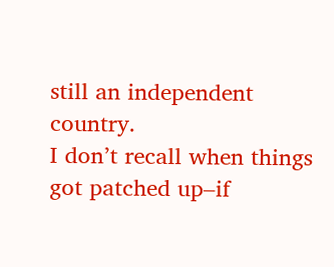still an independent country.
I don’t recall when things got patched up–if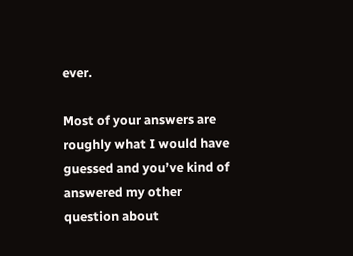ever.

Most of your answers are roughly what I would have guessed and you’ve kind of answered my other question about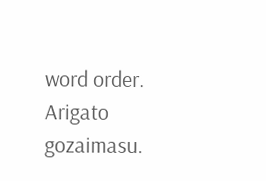word order. Arigato gozaimasu.